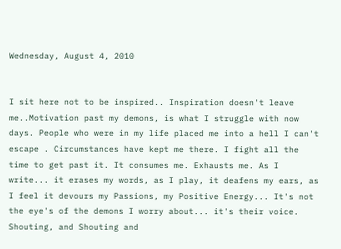Wednesday, August 4, 2010


I sit here not to be inspired.. Inspiration doesn't leave me..Motivation past my demons, is what I struggle with now days. People who were in my life placed me into a hell I can't escape . Circumstances have kept me there. I fight all the time to get past it. It consumes me. Exhausts me. As I write... it erases my words, as I play, it deafens my ears, as I feel it devours my Passions, my Positive Energy... It's not the eye's of the demons I worry about... it's their voice. Shouting, and Shouting and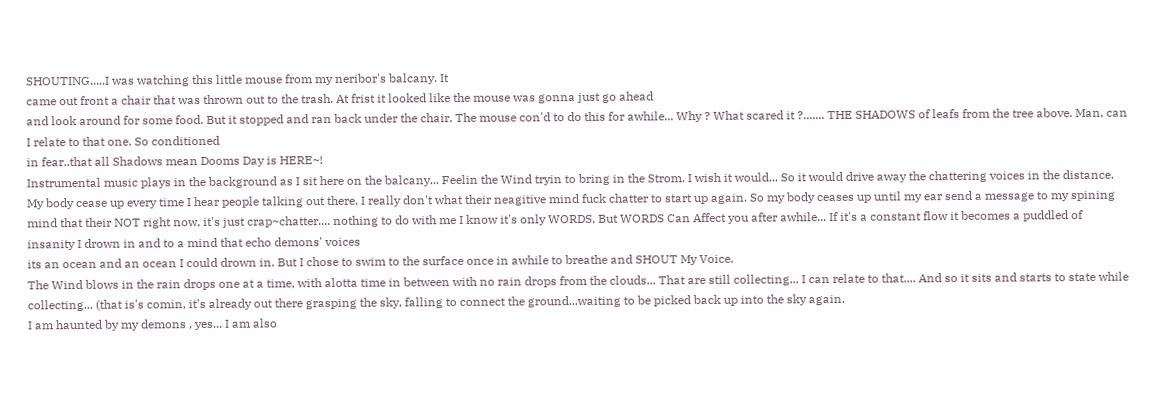SHOUTING.....I was watching this little mouse from my neribor's balcany. It
came out front a chair that was thrown out to the trash. At frist it looked like the mouse was gonna just go ahead
and look around for some food. But it stopped and ran back under the chair. The mouse con'd to do this for awhile... Why ? What scared it ?....... THE SHADOWS of leafs from the tree above. Man, can I relate to that one. So conditioned
in fear..that all Shadows mean Dooms Day is HERE~!
Instrumental music plays in the background as I sit here on the balcany... Feelin the Wind tryin to bring in the Strom. I wish it would... So it would drive away the chattering voices in the distance. My body cease up every time I hear people talking out there. I really don't what their neagitive mind fuck chatter to start up again. So my body ceases up until my ear send a message to my spining mind that their NOT right now, it's just crap~chatter.... nothing to do with me I know it's only WORDS, But WORDS Can Affect you after awhile... If it's a constant flow it becomes a puddled of insanity I drown in and to a mind that echo demons' voices
its an ocean and an ocean I could drown in. But I chose to swim to the surface once in awhile to breathe and SHOUT My Voice.
The Wind blows in the rain drops one at a time, with alotta time in between with no rain drops from the clouds... That are still collecting... I can relate to that.... And so it sits and starts to state while collecting... (that is's comin, it's already out there grasping the sky, falling to connect the ground...waiting to be picked back up into the sky again.
I am haunted by my demons , yes... I am also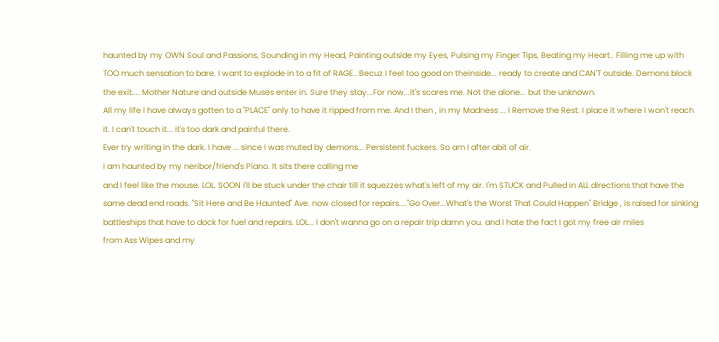haunted by my OWN Soul and Passions, Sounding in my Head, Painting outside my Eyes, Pulsing my Finger Tips, Beating my Heart.. Filling me up with TOO much sensation to bare. I want to explode in to a fit of RAGE.. Becuz I feel too good on theinside... ready to create and CAN'T outside. Demons block the exit.... Mother Nature and outside Muses enter in. Sure they stay...For now...It's scares me. Not the alone... but the unknown.
All my life I have always gotten to a "PLACE" only to have it ripped from me. And I then , in my Madness ... I Remove the Rest. I place it where I won't reach it. I can't touch it... it's too dark and painful there.
Ever try writing in the dark. I have ... since I was muted by demons... Persistent fuckers. So am I after abit of air.
I am haunted by my neribor/friend's Piano. It sits there calling me
and I feel like the mouse. LOL. SOON I'll be stuck under the chair till it squezzes what's left of my air. I'm STUCK and Pulled in ALL directions that have the same dead end roads. "Sit Here and Be Haunted" Ave. now closed for repairs...."Go Over...What's the Worst That Could Happen" Bridge , is raised for sinking battleships that have to dock for fuel and repairs. LOL... I don't wanna go on a repair trip damn you. and I hate the fact I got my free air miles
from Ass Wipes and my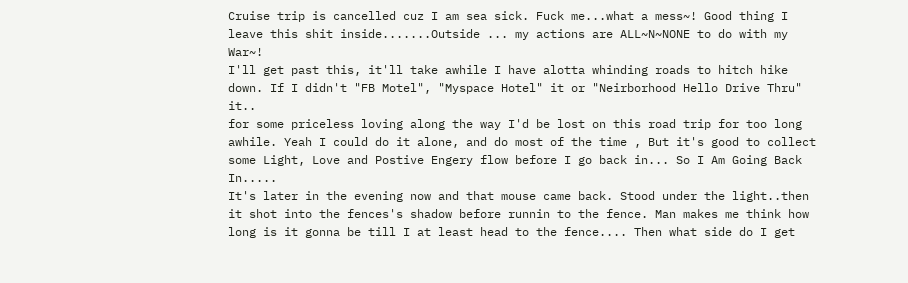Cruise trip is cancelled cuz I am sea sick. Fuck me...what a mess~! Good thing I leave this shit inside.......Outside ... my actions are ALL~N~NONE to do with my War~!
I'll get past this, it'll take awhile I have alotta whinding roads to hitch hike down. If I didn't "FB Motel", "Myspace Hotel" it or "Neirborhood Hello Drive Thru" it..
for some priceless loving along the way I'd be lost on this road trip for too long awhile. Yeah I could do it alone, and do most of the time , But it's good to collect some Light, Love and Postive Engery flow before I go back in... So I Am Going Back In.....
It's later in the evening now and that mouse came back. Stood under the light..then it shot into the fences's shadow before runnin to the fence. Man makes me think how long is it gonna be till I at least head to the fence.... Then what side do I get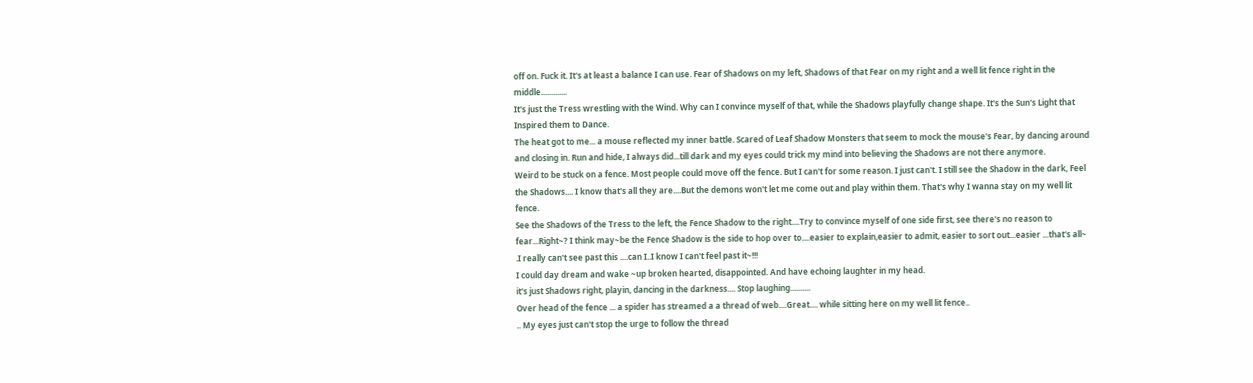off on. Fuck it. It's at least a balance I can use. Fear of Shadows on my left, Shadows of that Fear on my right and a well lit fence right in the middle.............
It's just the Tress wrestling with the Wind. Why can I convince myself of that, while the Shadows playfully change shape. It's the Sun's Light that Inspired them to Dance.
The heat got to me... a mouse reflected my inner battle. Scared of Leaf Shadow Monsters that seem to mock the mouse's Fear, by dancing around and closing in. Run and hide, I always did...till dark and my eyes could trick my mind into believing the Shadows are not there anymore.
Weird to be stuck on a fence. Most people could move off the fence. But I can't for some reason. I just can't. I still see the Shadow in the dark, Feel the Shadows.... I know that's all they are....But the demons won't let me come out and play within them. That's why I wanna stay on my well lit fence.
See the Shadows of the Tress to the left, the Fence Shadow to the right....Try to convince myself of one side first, see there's no reason to fear...Right~? I think may~be the Fence Shadow is the side to hop over to....easier to explain,easier to admit, easier to sort out...easier ...that's all~
.I really can't see past this ....can I..I know I can't feel past it~!!!
I could day dream and wake ~up broken hearted, disappointed. And have echoing laughter in my head.
it's just Shadows right, playin, dancing in the darkness.... Stop laughing..........
Over head of the fence ... a spider has streamed a a thread of web....Great.... while sitting here on my well lit fence..
.. My eyes just can't stop the urge to follow the thread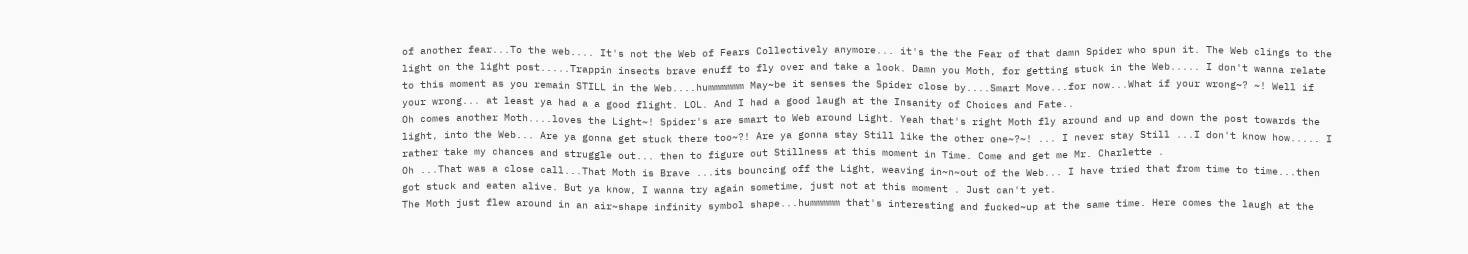of another fear...To the web.... It's not the Web of Fears Collectively anymore... it's the the Fear of that damn Spider who spun it. The Web clings to the light on the light post.....Trappin insects brave enuff to fly over and take a look. Damn you Moth, for getting stuck in the Web..... I don't wanna relate to this moment as you remain STILL in the Web....hummmmmm May~be it senses the Spider close by....Smart Move...for now...What if your wrong~? ~! Well if your wrong... at least ya had a a good flight. LOL. And I had a good laugh at the Insanity of Choices and Fate..
Oh comes another Moth....loves the Light~! Spider's are smart to Web around Light. Yeah that's right Moth fly around and up and down the post towards the light, into the Web... Are ya gonna get stuck there too~?! Are ya gonna stay Still like the other one~?~! ... I never stay Still ...I don't know how..... I rather take my chances and struggle out... then to figure out Stillness at this moment in Time. Come and get me Mr. Charlette .
Oh ...That was a close call...That Moth is Brave ...its bouncing off the Light, weaving in~n~out of the Web... I have tried that from time to time...then got stuck and eaten alive. But ya know, I wanna try again sometime, just not at this moment . Just can't yet.
The Moth just flew around in an air~shape infinity symbol shape...hummmmm that's interesting and fucked~up at the same time. Here comes the laugh at the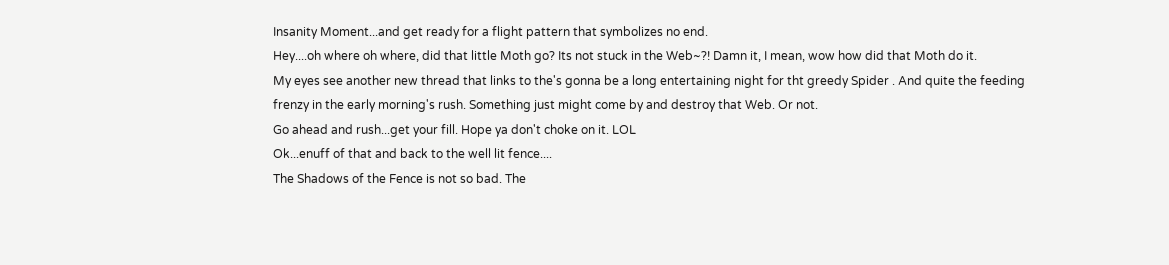Insanity Moment...and get ready for a flight pattern that symbolizes no end.
Hey....oh where oh where, did that little Moth go? Its not stuck in the Web~?! Damn it, I mean, wow how did that Moth do it.
My eyes see another new thread that links to the's gonna be a long entertaining night for tht greedy Spider . And quite the feeding frenzy in the early morning's rush. Something just might come by and destroy that Web. Or not.
Go ahead and rush...get your fill. Hope ya don't choke on it. LOL
Ok...enuff of that and back to the well lit fence....
The Shadows of the Fence is not so bad. The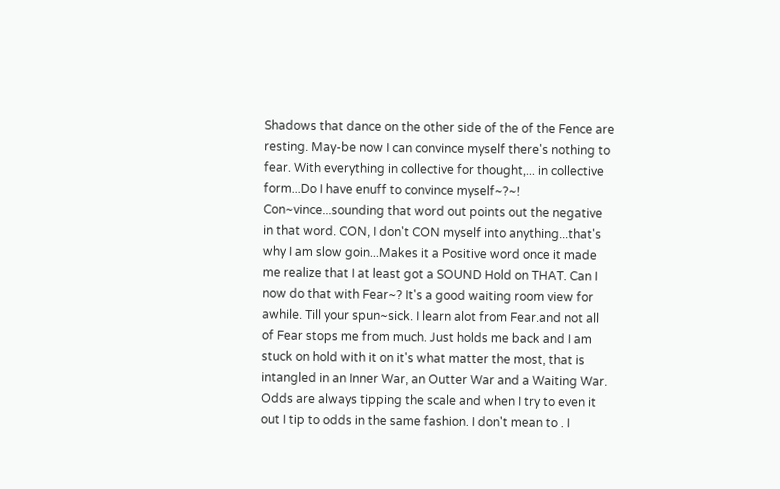Shadows that dance on the other side of the of the Fence are resting. May-be now I can convince myself there's nothing to fear. With everything in collective for thought,... in collective form...Do I have enuff to convince myself~?~! Con~vince...sounding that word out points out the negative in that word. CON, I don't CON myself into anything...that's why I am slow goin...Makes it a Positive word once it made me realize that I at least got a SOUND Hold on THAT. Can I now do that with Fear~? It's a good waiting room view for awhile. Till your spun~sick. I learn alot from Fear.and not all of Fear stops me from much. Just holds me back and I am stuck on hold with it on it's what matter the most, that is intangled in an Inner War, an Outter War and a Waiting War.
Odds are always tipping the scale and when I try to even it out I tip to odds in the same fashion. I don't mean to . I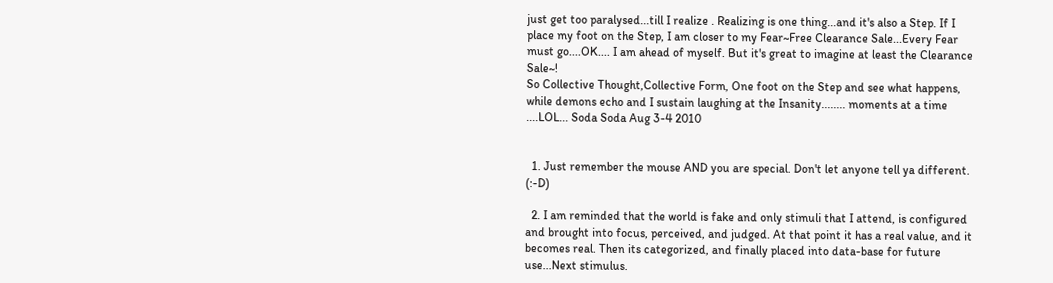just get too paralysed...till I realize . Realizing is one thing...and it's also a Step. If I place my foot on the Step, I am closer to my Fear~Free Clearance Sale...Every Fear must go....OK.... I am ahead of myself. But it's great to imagine at least the Clearance Sale~!
So Collective Thought,Collective Form, One foot on the Step and see what happens, while demons echo and I sustain laughing at the Insanity........ moments at a time ....LOL... Soda Soda Aug 3-4 2010


  1. Just remember the mouse AND you are special. Don't let anyone tell ya different. (:-D)

  2. I am reminded that the world is fake and only stimuli that I attend, is configured and brought into focus, perceived, and judged. At that point it has a real value, and it becomes real. Then its categorized, and finally placed into data-base for future use...Next stimulus.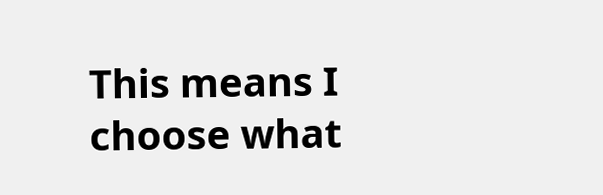This means I choose what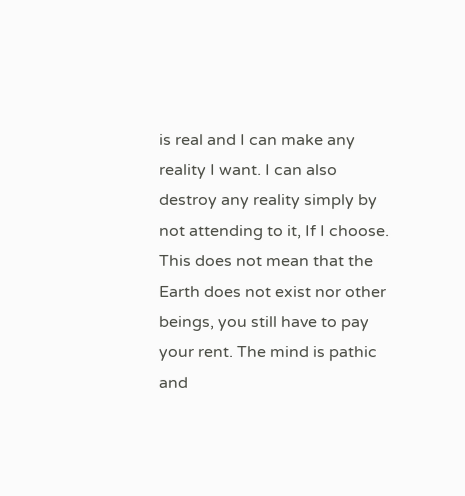is real and I can make any reality I want. I can also destroy any reality simply by not attending to it, If I choose. This does not mean that the Earth does not exist nor other beings, you still have to pay your rent. The mind is pathic and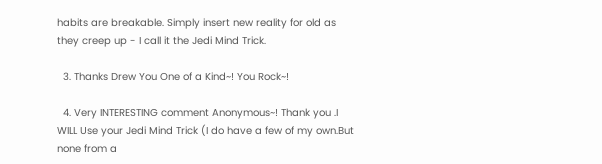habits are breakable. Simply insert new reality for old as they creep up - I call it the Jedi Mind Trick.

  3. Thanks Drew You One of a Kind~! You Rock~!

  4. Very INTERESTING comment Anonymous~! Thank you .I WILL Use your Jedi Mind Trick (I do have a few of my own.But none from a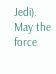Jedi). May the force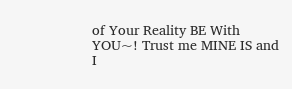of Your Reality BE With YOU~! Trust me MINE IS and I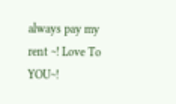always pay my rent ~! Love To YOU~!